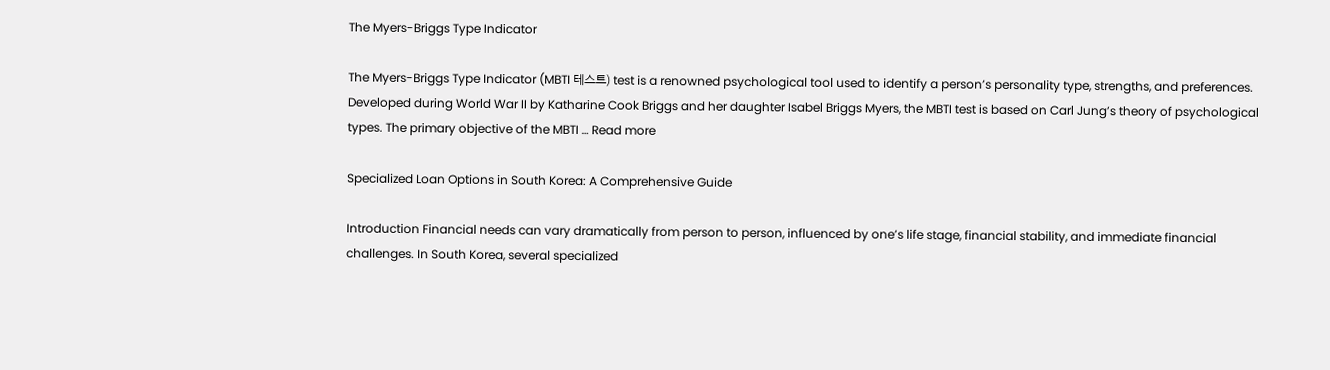The Myers-Briggs Type Indicator

The Myers-Briggs Type Indicator (MBTI 테스트) test is a renowned psychological tool used to identify a person’s personality type, strengths, and preferences. Developed during World War II by Katharine Cook Briggs and her daughter Isabel Briggs Myers, the MBTI test is based on Carl Jung’s theory of psychological types. The primary objective of the MBTI … Read more

Specialized Loan Options in South Korea: A Comprehensive Guide

Introduction Financial needs can vary dramatically from person to person, influenced by one’s life stage, financial stability, and immediate financial challenges. In South Korea, several specialized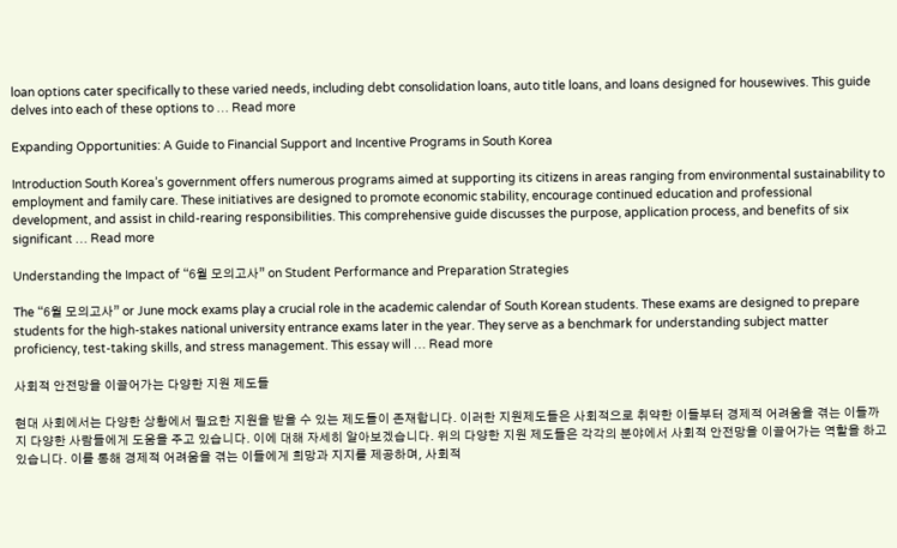loan options cater specifically to these varied needs, including debt consolidation loans, auto title loans, and loans designed for housewives. This guide delves into each of these options to … Read more

Expanding Opportunities: A Guide to Financial Support and Incentive Programs in South Korea

Introduction South Korea’s government offers numerous programs aimed at supporting its citizens in areas ranging from environmental sustainability to employment and family care. These initiatives are designed to promote economic stability, encourage continued education and professional development, and assist in child-rearing responsibilities. This comprehensive guide discusses the purpose, application process, and benefits of six significant … Read more

Understanding the Impact of “6월 모의고사” on Student Performance and Preparation Strategies

The “6월 모의고사” or June mock exams play a crucial role in the academic calendar of South Korean students. These exams are designed to prepare students for the high-stakes national university entrance exams later in the year. They serve as a benchmark for understanding subject matter proficiency, test-taking skills, and stress management. This essay will … Read more

사회적 안전망을 이끌어가는 다양한 지원 제도들

현대 사회에서는 다양한 상황에서 필요한 지원을 받을 수 있는 제도들이 존재합니다. 이러한 지원제도들은 사회적으로 취약한 이들부터 경제적 어려움을 겪는 이들까지 다양한 사람들에게 도움을 주고 있습니다. 이에 대해 자세히 알아보겠습니다. 위의 다양한 지원 제도들은 각각의 분야에서 사회적 안전망을 이끌어가는 역할을 하고 있습니다. 이를 통해 경제적 어려움을 겪는 이들에게 희망과 지지를 제공하며, 사회적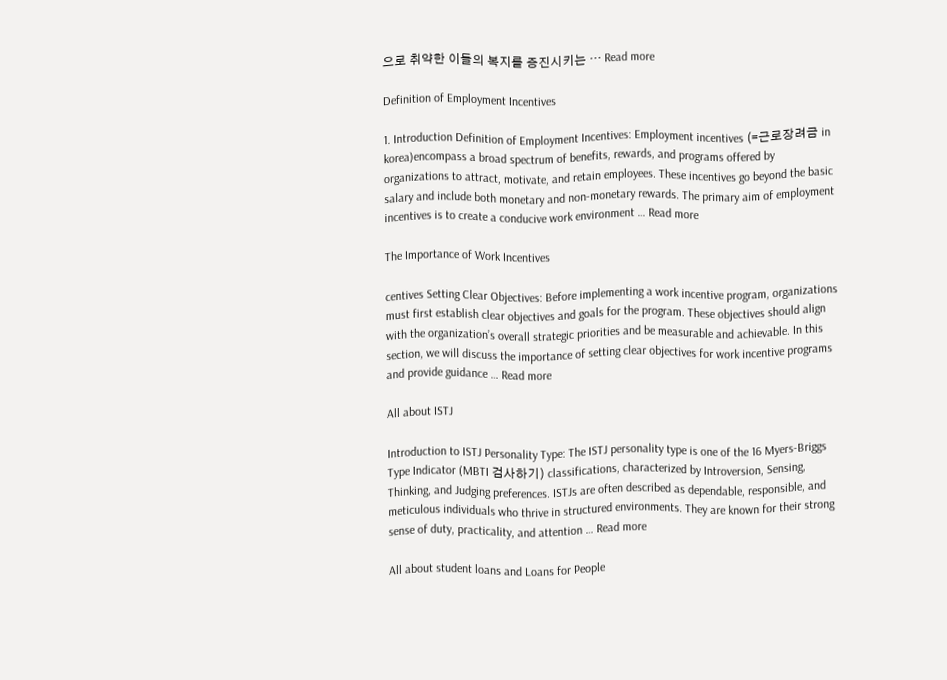으로 취약한 이들의 복지를 증진시키는 … Read more

Definition of Employment Incentives

1. Introduction Definition of Employment Incentives: Employment incentives (=근로장려금 in korea)encompass a broad spectrum of benefits, rewards, and programs offered by organizations to attract, motivate, and retain employees. These incentives go beyond the basic salary and include both monetary and non-monetary rewards. The primary aim of employment incentives is to create a conducive work environment … Read more

The Importance of Work Incentives

centives Setting Clear Objectives: Before implementing a work incentive program, organizations must first establish clear objectives and goals for the program. These objectives should align with the organization’s overall strategic priorities and be measurable and achievable. In this section, we will discuss the importance of setting clear objectives for work incentive programs and provide guidance … Read more

All about ISTJ

Introduction to ISTJ Personality Type: The ISTJ personality type is one of the 16 Myers-Briggs Type Indicator (MBTI 검사하기) classifications, characterized by Introversion, Sensing, Thinking, and Judging preferences. ISTJs are often described as dependable, responsible, and meticulous individuals who thrive in structured environments. They are known for their strong sense of duty, practicality, and attention … Read more

All about student loans and Loans for People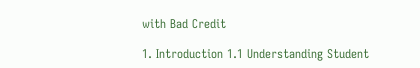with Bad Credit

1. Introduction 1.1 Understanding Student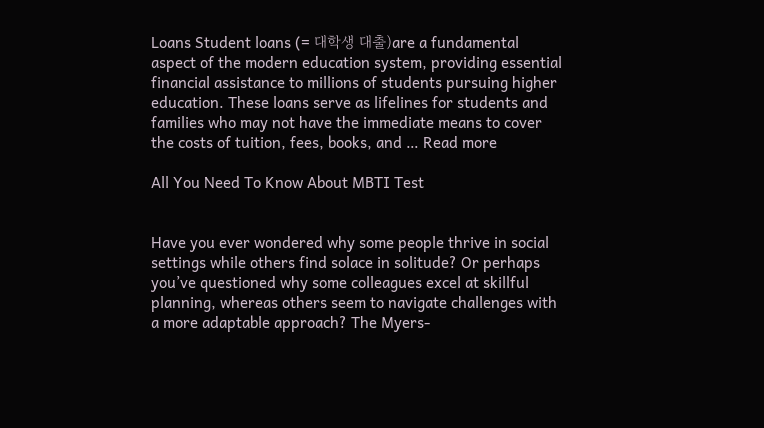Loans Student loans (= 대학생 대출)are a fundamental aspect of the modern education system, providing essential financial assistance to millions of students pursuing higher education. These loans serve as lifelines for students and families who may not have the immediate means to cover the costs of tuition, fees, books, and … Read more

All You Need To Know About MBTI Test


Have you ever wondered why some people thrive in social settings while others find solace in solitude? Or perhaps you’ve questioned why some colleagues excel at skillful planning, whereas others seem to navigate challenges with a more adaptable approach? The Myers-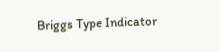Briggs Type Indicator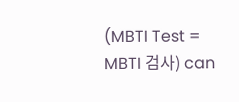(MBTI Test = MBTI 검사) can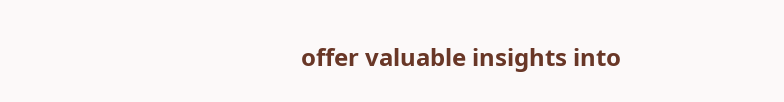offer valuable insights into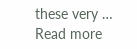these very … Read more